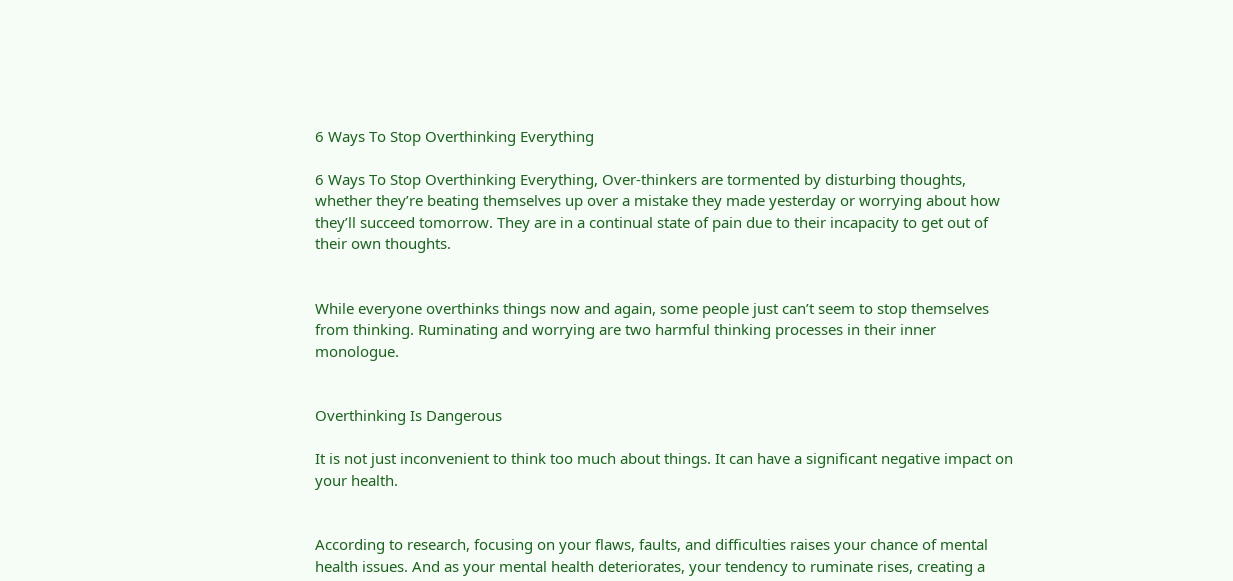6 Ways To Stop Overthinking Everything

6 Ways To Stop Overthinking Everything, Over-thinkers are tormented by disturbing thoughts, whether they’re beating themselves up over a mistake they made yesterday or worrying about how they’ll succeed tomorrow. They are in a continual state of pain due to their incapacity to get out of their own thoughts.


While everyone overthinks things now and again, some people just can’t seem to stop themselves from thinking. Ruminating and worrying are two harmful thinking processes in their inner monologue.


Overthinking Is Dangerous

It is not just inconvenient to think too much about things. It can have a significant negative impact on your health.


According to research, focusing on your flaws, faults, and difficulties raises your chance of mental health issues. And as your mental health deteriorates, your tendency to ruminate rises, creating a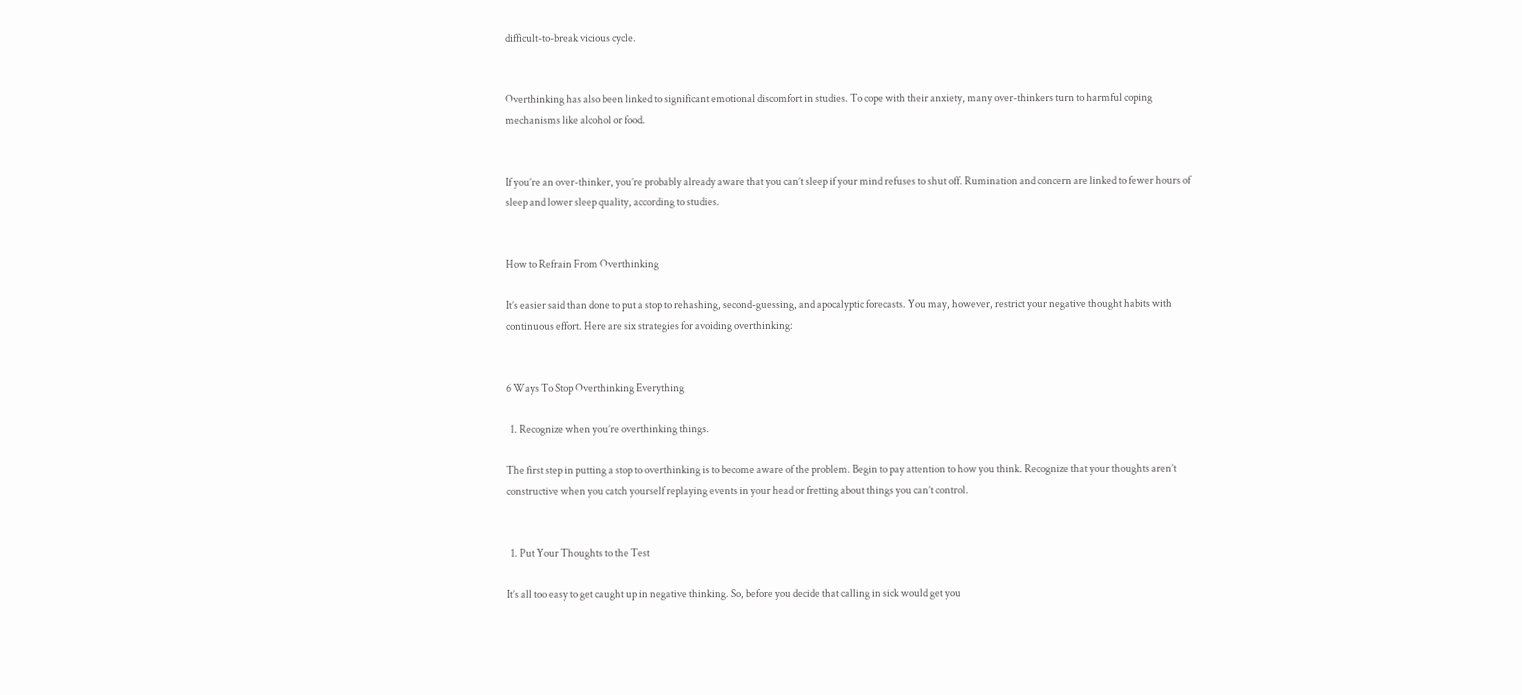difficult-to-break vicious cycle.


Overthinking has also been linked to significant emotional discomfort in studies. To cope with their anxiety, many over-thinkers turn to harmful coping mechanisms like alcohol or food.


If you’re an over-thinker, you’re probably already aware that you can’t sleep if your mind refuses to shut off. Rumination and concern are linked to fewer hours of sleep and lower sleep quality, according to studies.


How to Refrain From Overthinking

It’s easier said than done to put a stop to rehashing, second-guessing, and apocalyptic forecasts. You may, however, restrict your negative thought habits with continuous effort. Here are six strategies for avoiding overthinking:


6 Ways To Stop Overthinking Everything

  1. Recognize when you’re overthinking things.

The first step in putting a stop to overthinking is to become aware of the problem. Begin to pay attention to how you think. Recognize that your thoughts aren’t constructive when you catch yourself replaying events in your head or fretting about things you can’t control.


  1. Put Your Thoughts to the Test

It’s all too easy to get caught up in negative thinking. So, before you decide that calling in sick would get you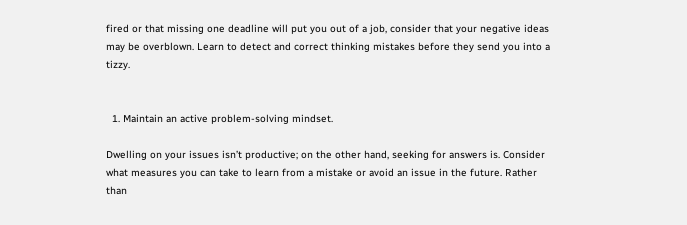fired or that missing one deadline will put you out of a job, consider that your negative ideas may be overblown. Learn to detect and correct thinking mistakes before they send you into a tizzy.


  1. Maintain an active problem-solving mindset.

Dwelling on your issues isn’t productive; on the other hand, seeking for answers is. Consider what measures you can take to learn from a mistake or avoid an issue in the future. Rather than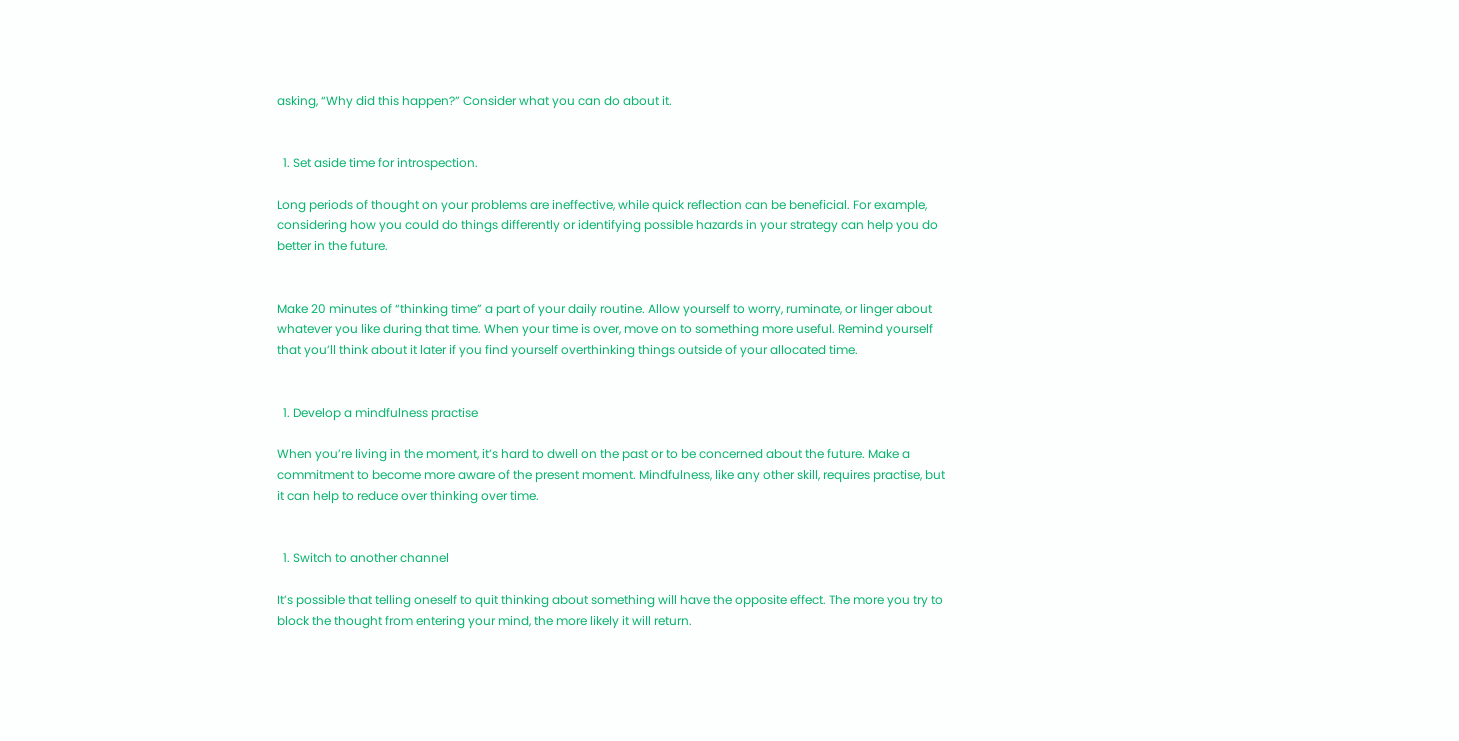asking, “Why did this happen?” Consider what you can do about it.


  1. Set aside time for introspection.

Long periods of thought on your problems are ineffective, while quick reflection can be beneficial. For example, considering how you could do things differently or identifying possible hazards in your strategy can help you do better in the future.


Make 20 minutes of “thinking time” a part of your daily routine. Allow yourself to worry, ruminate, or linger about whatever you like during that time. When your time is over, move on to something more useful. Remind yourself that you’ll think about it later if you find yourself overthinking things outside of your allocated time.


  1. Develop a mindfulness practise

When you’re living in the moment, it’s hard to dwell on the past or to be concerned about the future. Make a commitment to become more aware of the present moment. Mindfulness, like any other skill, requires practise, but it can help to reduce over thinking over time.


  1. Switch to another channel

It’s possible that telling oneself to quit thinking about something will have the opposite effect. The more you try to block the thought from entering your mind, the more likely it will return.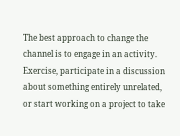The best approach to change the channel is to engage in an activity. Exercise, participate in a discussion about something entirely unrelated, or start working on a project to take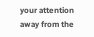your attention away from the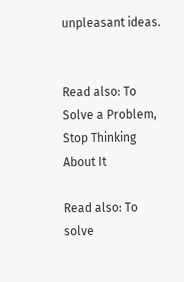unpleasant ideas.


Read also: To Solve a Problem, Stop Thinking About It

Read also: To solve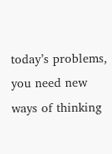today’s problems, you need new ways of thinking